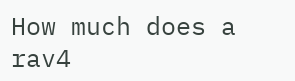How much does a rav4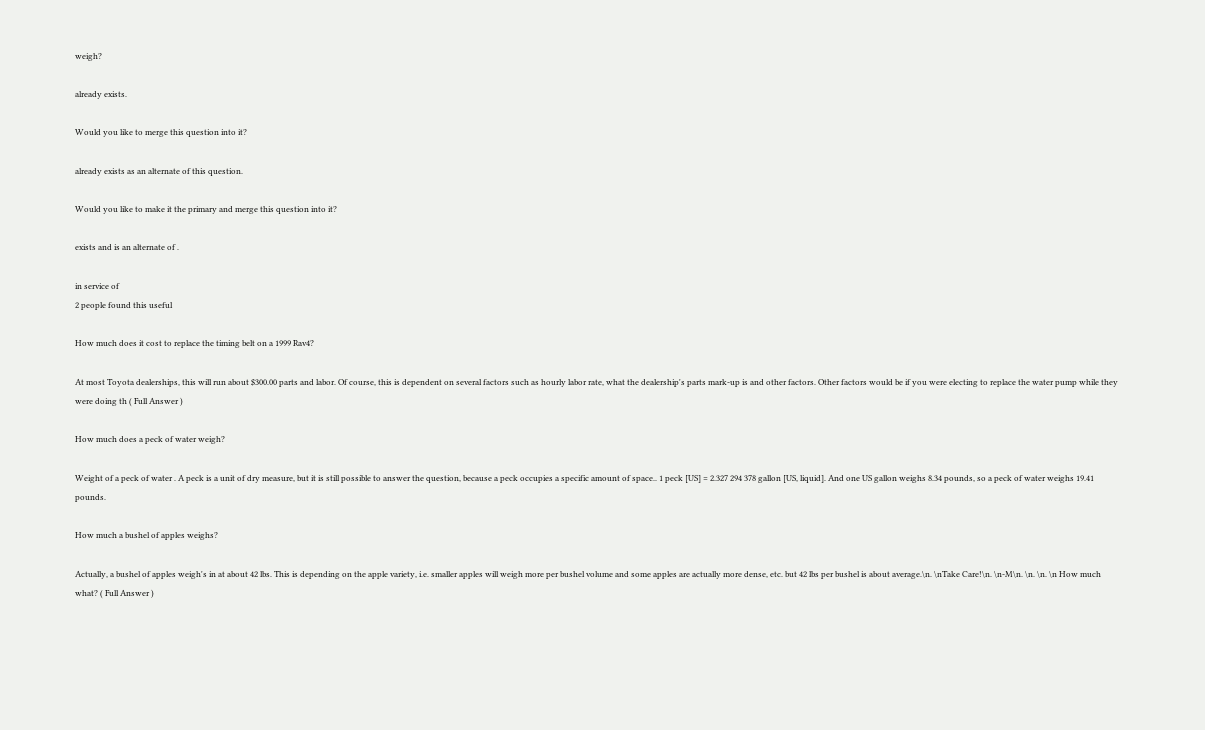weigh?

already exists.

Would you like to merge this question into it?

already exists as an alternate of this question.

Would you like to make it the primary and merge this question into it?

exists and is an alternate of .

in service of
2 people found this useful

How much does it cost to replace the timing belt on a 1999 Rav4?

At most Toyota dealerships, this will run about $300.00 parts and labor. Of course, this is dependent on several factors such as hourly labor rate, what the dealership's parts mark-up is and other factors. Other factors would be if you were electing to replace the water pump while they were doing th ( Full Answer )

How much does a peck of water weigh?

Weight of a peck of water . A peck is a unit of dry measure, but it is still possible to answer the question, because a peck occupies a specific amount of space.. 1 peck [US] = 2.327 294 378 gallon [US, liquid]. And one US gallon weighs 8.34 pounds, so a peck of water weighs 19.41 pounds.

How much a bushel of apples weighs?

Actually, a bushel of apples weigh's in at about 42 lbs. This is depending on the apple variety, i.e. smaller apples will weigh more per bushel volume and some apples are actually more dense, etc. but 42 lbs per bushel is about average.\n. \nTake Care!\n. \n-M\n. \n. \n. \n How much what? ( Full Answer )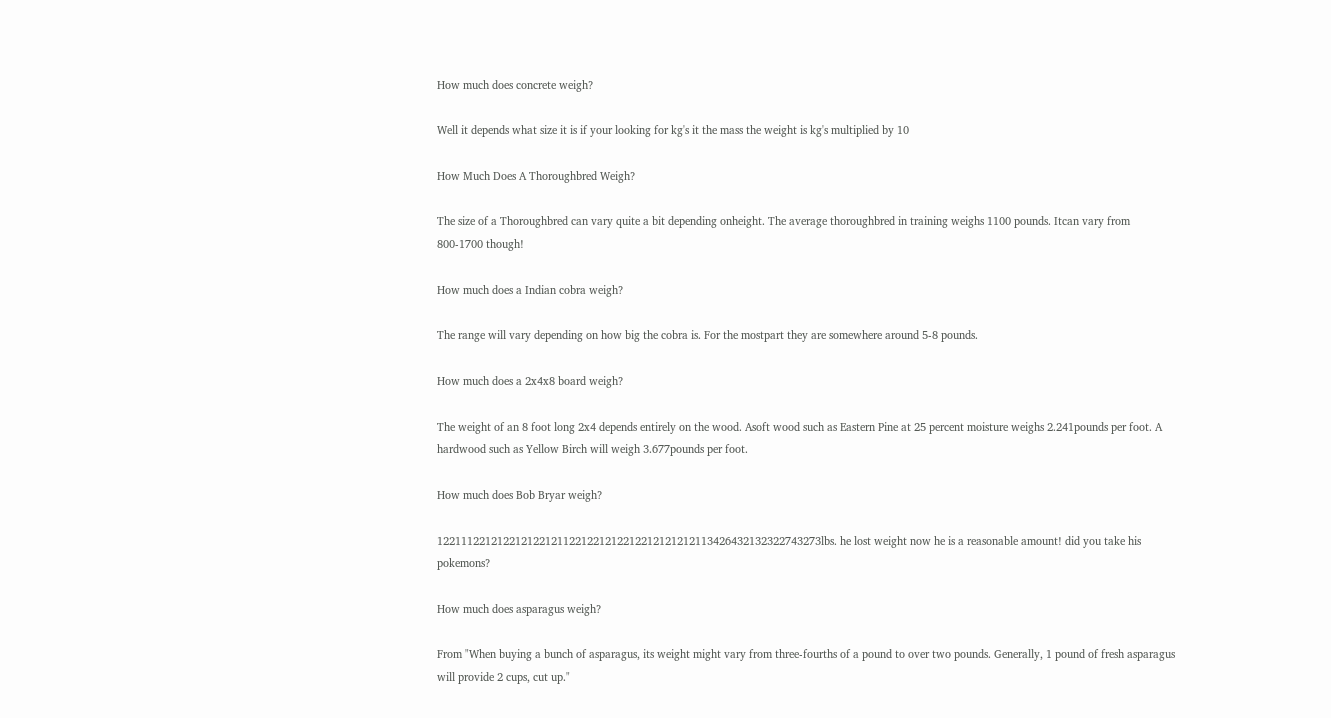How much does concrete weigh?

Well it depends what size it is if your looking for kg's it the mass the weight is kg's multiplied by 10

How Much Does A Thoroughbred Weigh?

The size of a Thoroughbred can vary quite a bit depending onheight. The average thoroughbred in training weighs 1100 pounds. Itcan vary from 800-1700 though!

How much does a Indian cobra weigh?

The range will vary depending on how big the cobra is. For the mostpart they are somewhere around 5-8 pounds.

How much does a 2x4x8 board weigh?

The weight of an 8 foot long 2x4 depends entirely on the wood. Asoft wood such as Eastern Pine at 25 percent moisture weighs 2.241pounds per foot. A hardwood such as Yellow Birch will weigh 3.677pounds per foot.

How much does Bob Bryar weigh?

1221112212122121221211221221212212212121212113426432132322743273lbs. he lost weight now he is a reasonable amount! did you take his pokemons?

How much does asparagus weigh?

From "When buying a bunch of asparagus, its weight might vary from three-fourths of a pound to over two pounds. Generally, 1 pound of fresh asparagus will provide 2 cups, cut up."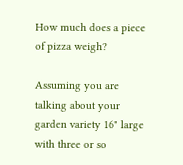How much does a piece of pizza weigh?

Assuming you are talking about your garden variety 16" large with three or so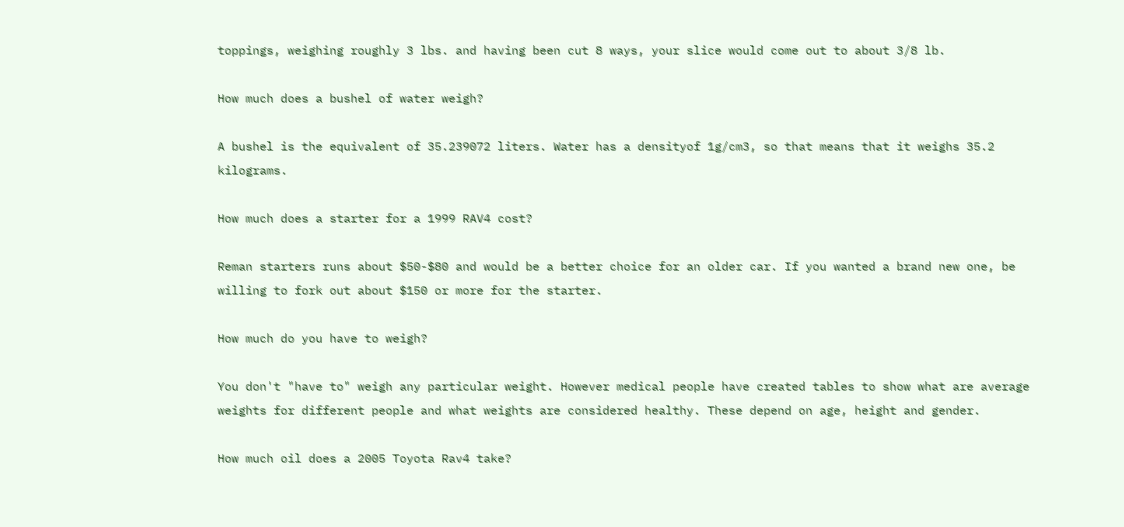toppings, weighing roughly 3 lbs. and having been cut 8 ways, your slice would come out to about 3/8 lb.

How much does a bushel of water weigh?

A bushel is the equivalent of 35.239072 liters. Water has a densityof 1g/cm3, so that means that it weighs 35.2 kilograms.

How much does a starter for a 1999 RAV4 cost?

Reman starters runs about $50-$80 and would be a better choice for an older car. If you wanted a brand new one, be willing to fork out about $150 or more for the starter.

How much do you have to weigh?

You don't "have to" weigh any particular weight. However medical people have created tables to show what are average weights for different people and what weights are considered healthy. These depend on age, height and gender.

How much oil does a 2005 Toyota Rav4 take?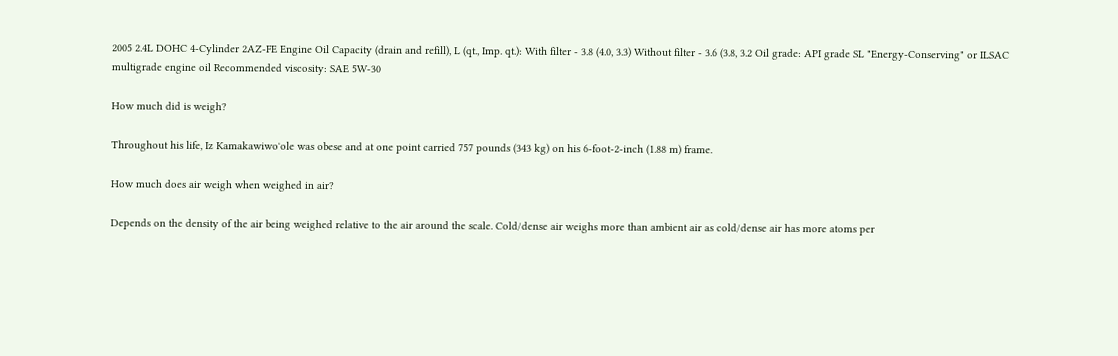2005 2.4L DOHC 4-Cylinder 2AZ-FE Engine Oil Capacity (drain and refill), L (qt., Imp. qt.): With filter - 3.8 (4.0, 3.3) Without filter - 3.6 (3.8, 3.2 Oil grade: API grade SL "Energy-Conserving" or ILSAC multigrade engine oil Recommended viscosity: SAE 5W-30

How much did is weigh?

Throughout his life, Iz Kamakawiwoʻole was obese and at one point carried 757 pounds (343 kg) on his 6-foot-2-inch (1.88 m) frame.

How much does air weigh when weighed in air?

Depends on the density of the air being weighed relative to the air around the scale. Cold/dense air weighs more than ambient air as cold/dense air has more atoms per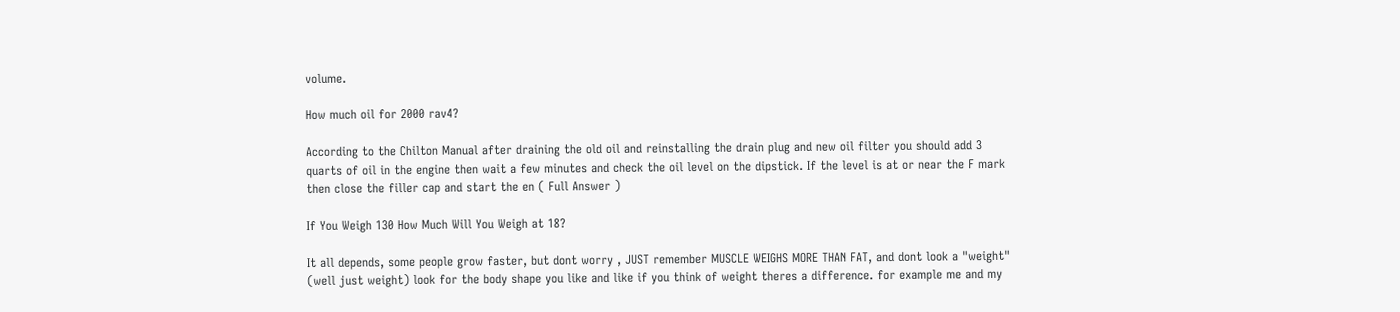volume.

How much oil for 2000 rav4?

According to the Chilton Manual after draining the old oil and reinstalling the drain plug and new oil filter you should add 3 quarts of oil in the engine then wait a few minutes and check the oil level on the dipstick. If the level is at or near the F mark then close the filler cap and start the en ( Full Answer )

If You Weigh 130 How Much Will You Weigh at 18?

It all depends, some people grow faster, but dont worry , JUST remember MUSCLE WEIGHS MORE THAN FAT, and dont look a "weight" (well just weight) look for the body shape you like and like if you think of weight theres a difference. for example me and my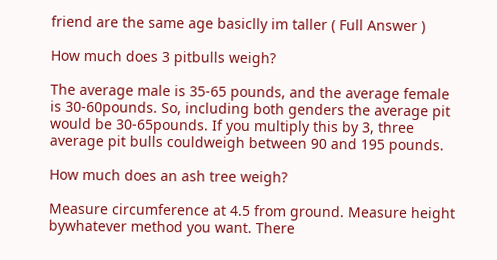friend are the same age basiclly im taller ( Full Answer )

How much does 3 pitbulls weigh?

The average male is 35-65 pounds, and the average female is 30-60pounds. So, including both genders the average pit would be 30-65pounds. If you multiply this by 3, three average pit bulls couldweigh between 90 and 195 pounds.

How much does an ash tree weigh?

Measure circumference at 4.5 from ground. Measure height bywhatever method you want. There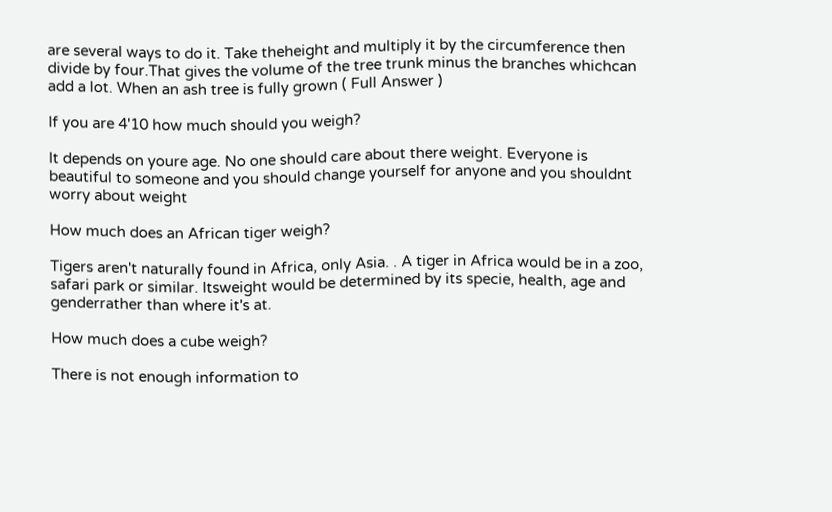are several ways to do it. Take theheight and multiply it by the circumference then divide by four.That gives the volume of the tree trunk minus the branches whichcan add a lot. When an ash tree is fully grown ( Full Answer )

If you are 4'10 how much should you weigh?

It depends on youre age. No one should care about there weight. Everyone is beautiful to someone and you should change yourself for anyone and you shouldnt worry about weight

How much does an African tiger weigh?

Tigers aren't naturally found in Africa, only Asia. . A tiger in Africa would be in a zoo, safari park or similar. Itsweight would be determined by its specie, health, age and genderrather than where it's at.

How much does a cube weigh?

There is not enough information to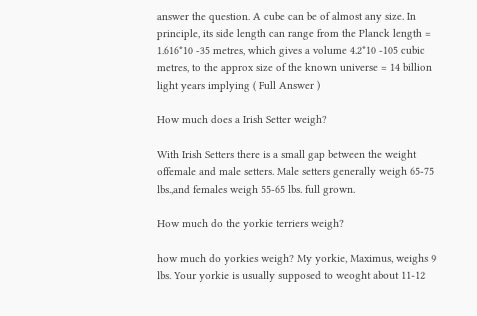answer the question. A cube can be of almost any size. In principle, its side length can range from the Planck length = 1.616*10 -35 metres, which gives a volume 4.2*10 -105 cubic metres, to the approx size of the known universe = 14 billion light years implying ( Full Answer )

How much does a Irish Setter weigh?

With Irish Setters there is a small gap between the weight offemale and male setters. Male setters generally weigh 65-75 lbs.,and females weigh 55-65 lbs. full grown.

How much do the yorkie terriers weigh?

how much do yorkies weigh? My yorkie, Maximus, weighs 9 lbs. Your yorkie is usually supposed to weoght about 11-12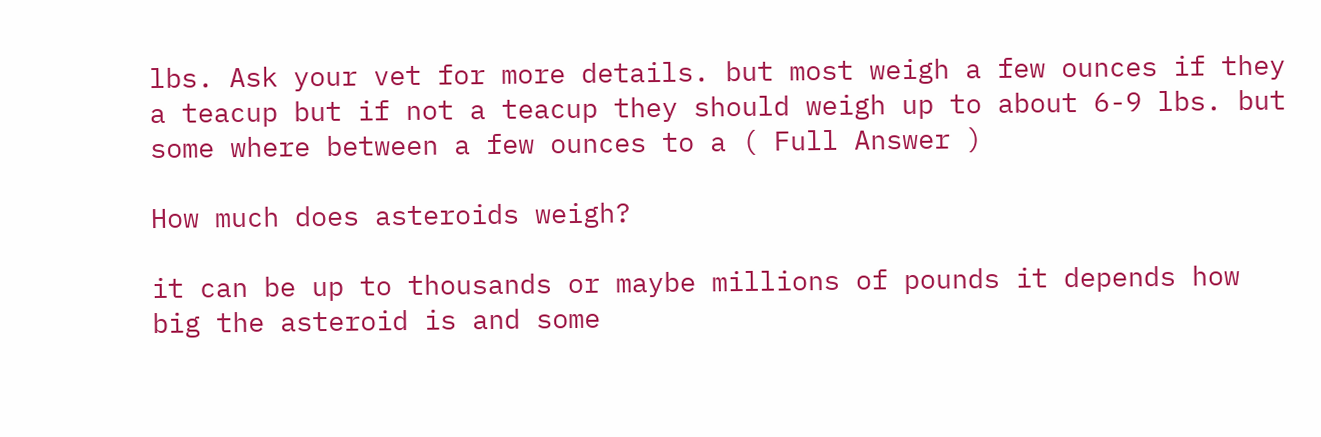lbs. Ask your vet for more details. but most weigh a few ounces if they a teacup but if not a teacup they should weigh up to about 6-9 lbs. but some where between a few ounces to a ( Full Answer )

How much does asteroids weigh?

it can be up to thousands or maybe millions of pounds it depends how big the asteroid is and some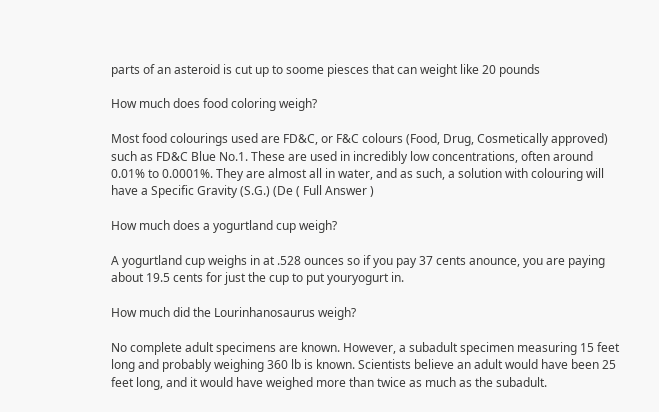parts of an asteroid is cut up to soome piesces that can weight like 20 pounds

How much does food coloring weigh?

Most food colourings used are FD&C, or F&C colours (Food, Drug, Cosmetically approved) such as FD&C Blue No.1. These are used in incredibly low concentrations, often around 0.01% to 0.0001%. They are almost all in water, and as such, a solution with colouring will have a Specific Gravity (S.G.) (De ( Full Answer )

How much does a yogurtland cup weigh?

A yogurtland cup weighs in at .528 ounces so if you pay 37 cents anounce, you are paying about 19.5 cents for just the cup to put youryogurt in.

How much did the Lourinhanosaurus weigh?

No complete adult specimens are known. However, a subadult specimen measuring 15 feet long and probably weighing 360 lb is known. Scientists believe an adult would have been 25 feet long, and it would have weighed more than twice as much as the subadult.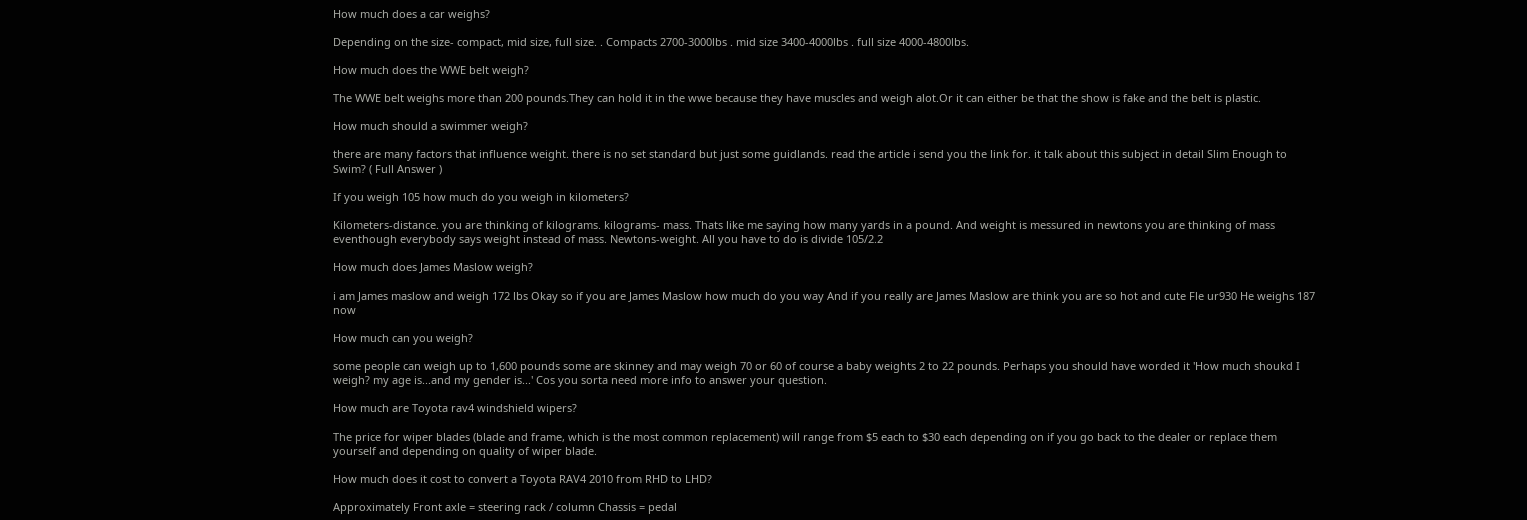How much does a car weighs?

Depending on the size- compact, mid size, full size. . Compacts 2700-3000lbs . mid size 3400-4000lbs . full size 4000-4800lbs.

How much does the WWE belt weigh?

The WWE belt weighs more than 200 pounds.They can hold it in the wwe because they have muscles and weigh alot.Or it can either be that the show is fake and the belt is plastic.

How much should a swimmer weigh?

there are many factors that influence weight. there is no set standard but just some guidlands. read the article i send you the link for. it talk about this subject in detail Slim Enough to Swim? ( Full Answer )

If you weigh 105 how much do you weigh in kilometers?

Kilometers-distance. you are thinking of kilograms. kilograms- mass. Thats like me saying how many yards in a pound. And weight is messured in newtons you are thinking of mass eventhough everybody says weight instead of mass. Newtons-weight. All you have to do is divide 105/2.2

How much does James Maslow weigh?

i am James maslow and weigh 172 lbs Okay so if you are James Maslow how much do you way And if you really are James Maslow are think you are so hot and cute Fle ur930 He weighs 187 now

How much can you weigh?

some people can weigh up to 1,600 pounds some are skinney and may weigh 70 or 60 of course a baby weights 2 to 22 pounds. Perhaps you should have worded it 'How much shoukd I weigh? my age is...and my gender is...' Cos you sorta need more info to answer your question.

How much are Toyota rav4 windshield wipers?

The price for wiper blades (blade and frame, which is the most common replacement) will range from $5 each to $30 each depending on if you go back to the dealer or replace them yourself and depending on quality of wiper blade.

How much does it cost to convert a Toyota RAV4 2010 from RHD to LHD?

Approximately Front axle = steering rack / column Chassis = pedal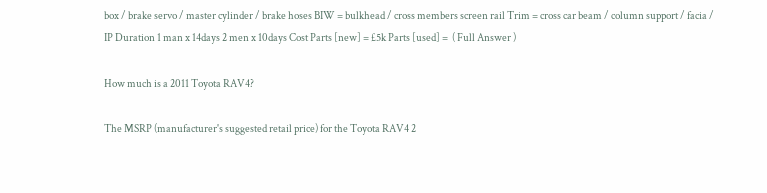box / brake servo / master cylinder / brake hoses BIW = bulkhead / cross members screen rail Trim = cross car beam / column support / facia / IP Duration 1 man x 14days 2 men x 10days Cost Parts [new] = £5k Parts [used] =  ( Full Answer )

How much is a 2011 Toyota RAV4?

The MSRP (manufacturer's suggested retail price) for the Toyota RAV4 2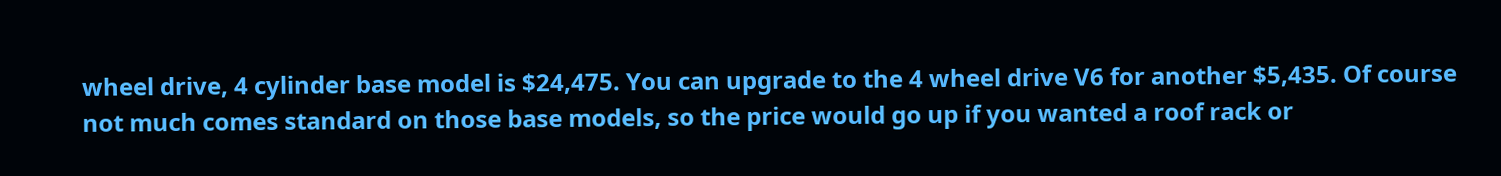wheel drive, 4 cylinder base model is $24,475. You can upgrade to the 4 wheel drive V6 for another $5,435. Of course not much comes standard on those base models, so the price would go up if you wanted a roof rack or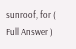sunroof, for ( Full Answer )